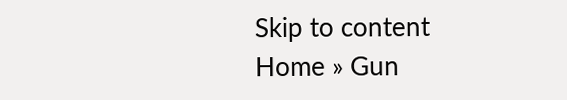Skip to content
Home » Gun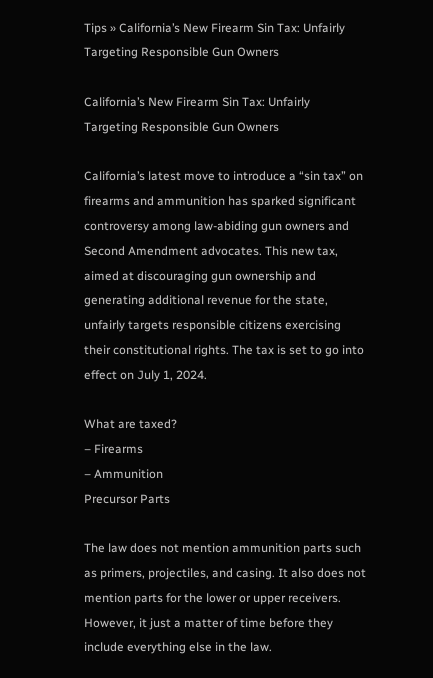Tips » California’s New Firearm Sin Tax: Unfairly Targeting Responsible Gun Owners

California’s New Firearm Sin Tax: Unfairly Targeting Responsible Gun Owners

California’s latest move to introduce a “sin tax” on firearms and ammunition has sparked significant controversy among law-abiding gun owners and Second Amendment advocates. This new tax, aimed at discouraging gun ownership and generating additional revenue for the state, unfairly targets responsible citizens exercising their constitutional rights. The tax is set to go into effect on July 1, 2024.

What are taxed?
– Firearms
– Ammunition
Precursor Parts

The law does not mention ammunition parts such as primers, projectiles, and casing. It also does not mention parts for the lower or upper receivers. However, it just a matter of time before they include everything else in the law.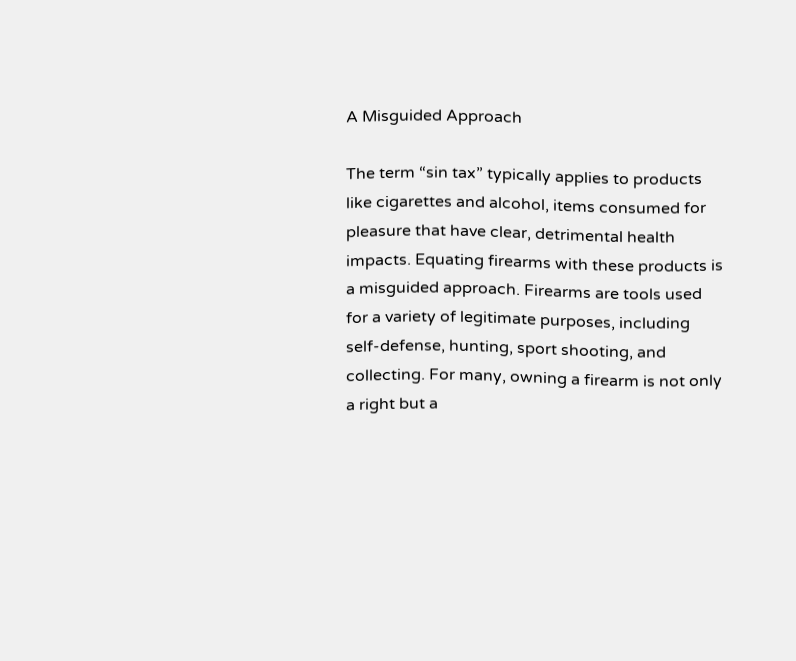A Misguided Approach

The term “sin tax” typically applies to products like cigarettes and alcohol, items consumed for pleasure that have clear, detrimental health impacts. Equating firearms with these products is a misguided approach. Firearms are tools used for a variety of legitimate purposes, including self-defense, hunting, sport shooting, and collecting. For many, owning a firearm is not only a right but a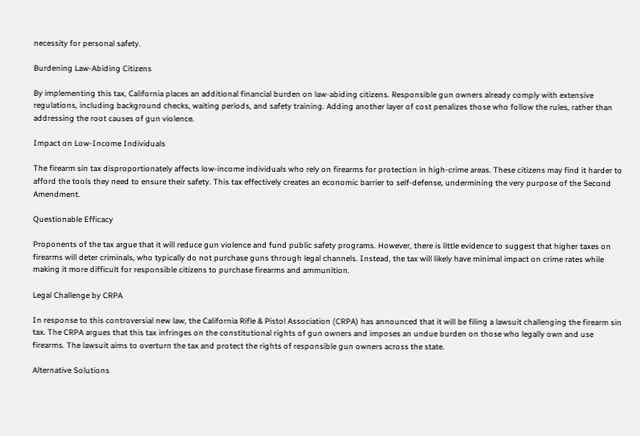necessity for personal safety.

Burdening Law-Abiding Citizens

By implementing this tax, California places an additional financial burden on law-abiding citizens. Responsible gun owners already comply with extensive regulations, including background checks, waiting periods, and safety training. Adding another layer of cost penalizes those who follow the rules, rather than addressing the root causes of gun violence.

Impact on Low-Income Individuals

The firearm sin tax disproportionately affects low-income individuals who rely on firearms for protection in high-crime areas. These citizens may find it harder to afford the tools they need to ensure their safety. This tax effectively creates an economic barrier to self-defense, undermining the very purpose of the Second Amendment.

Questionable Efficacy

Proponents of the tax argue that it will reduce gun violence and fund public safety programs. However, there is little evidence to suggest that higher taxes on firearms will deter criminals, who typically do not purchase guns through legal channels. Instead, the tax will likely have minimal impact on crime rates while making it more difficult for responsible citizens to purchase firearms and ammunition.

Legal Challenge by CRPA

In response to this controversial new law, the California Rifle & Pistol Association (CRPA) has announced that it will be filing a lawsuit challenging the firearm sin tax. The CRPA argues that this tax infringes on the constitutional rights of gun owners and imposes an undue burden on those who legally own and use firearms. The lawsuit aims to overturn the tax and protect the rights of responsible gun owners across the state.

Alternative Solutions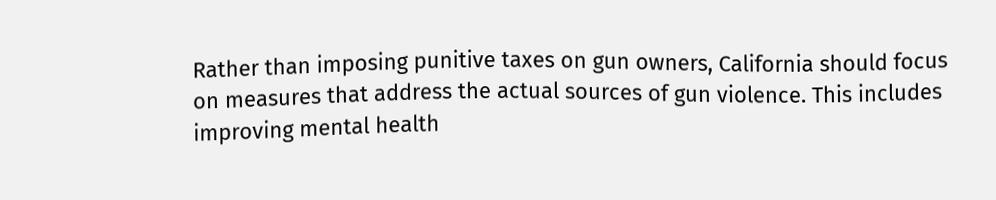Rather than imposing punitive taxes on gun owners, California should focus on measures that address the actual sources of gun violence. This includes improving mental health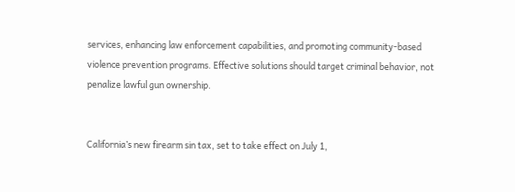services, enhancing law enforcement capabilities, and promoting community-based violence prevention programs. Effective solutions should target criminal behavior, not penalize lawful gun ownership.


California’s new firearm sin tax, set to take effect on July 1,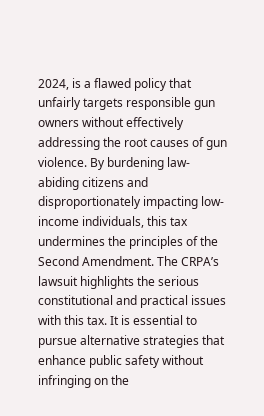2024, is a flawed policy that unfairly targets responsible gun owners without effectively addressing the root causes of gun violence. By burdening law-abiding citizens and disproportionately impacting low-income individuals, this tax undermines the principles of the Second Amendment. The CRPA’s lawsuit highlights the serious constitutional and practical issues with this tax. It is essential to pursue alternative strategies that enhance public safety without infringing on the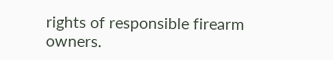rights of responsible firearm owners.